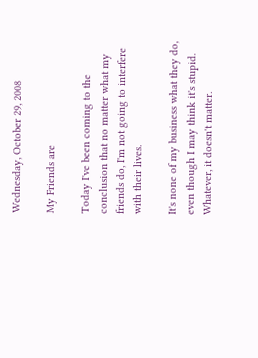Wednesday, October 29, 2008

My Friends are

Today I've been coming to the conclusion that no matter what my friends do, I'm not going to interfere with their lives.

It's none of my business what they do, even though I may think it's stupid.  Whatever, it doesn't matter.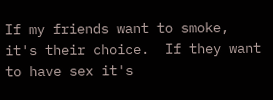If my friends want to smoke, it's their choice.  If they want to have sex it's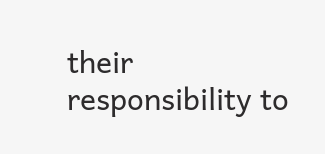their responsibility to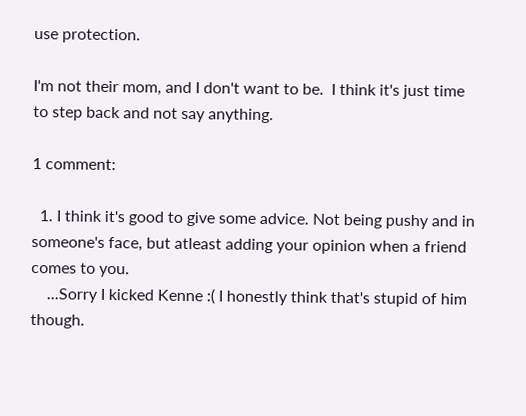use protection.

I'm not their mom, and I don't want to be.  I think it's just time to step back and not say anything.

1 comment:

  1. I think it's good to give some advice. Not being pushy and in someone's face, but atleast adding your opinion when a friend comes to you.
    ...Sorry I kicked Kenne :( I honestly think that's stupid of him though.